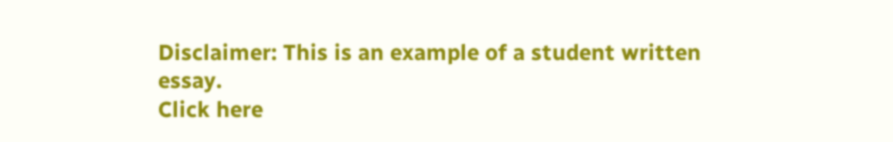Disclaimer: This is an example of a student written essay.
Click here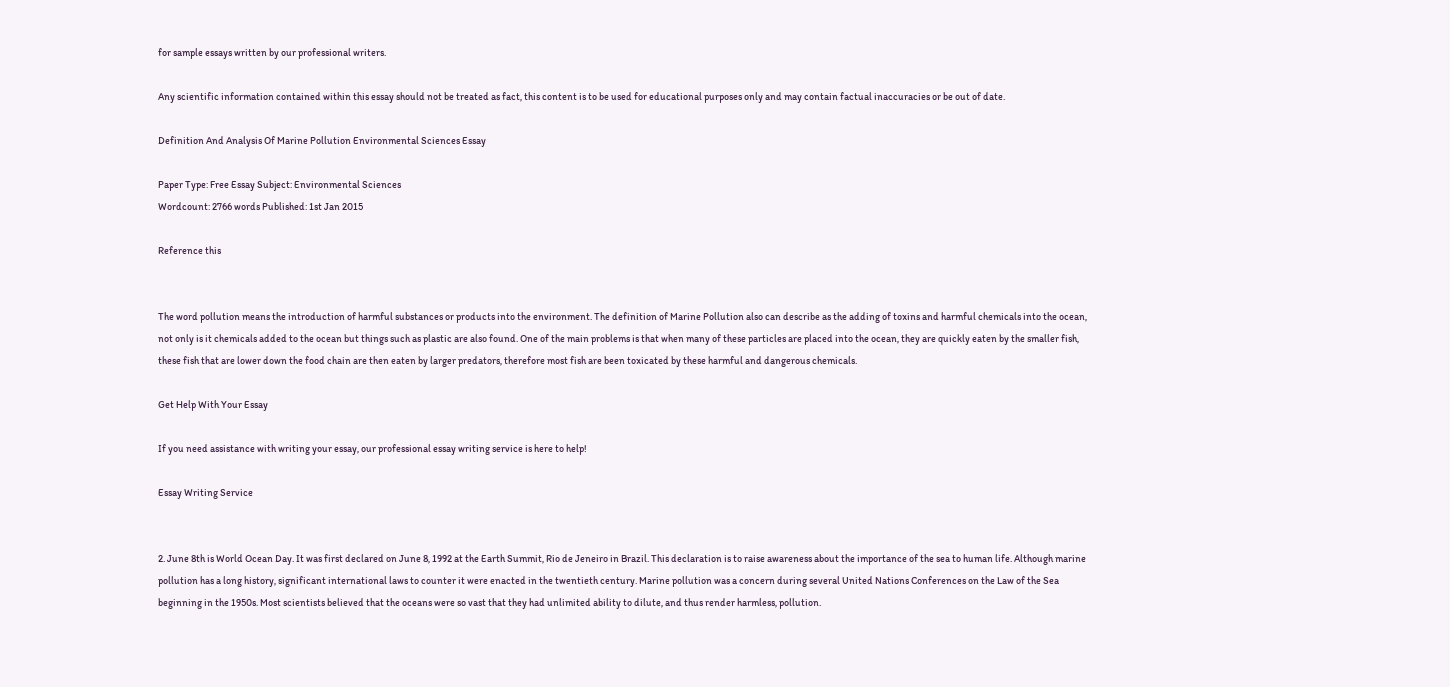for sample essays written by our professional writers.

Any scientific information contained within this essay should not be treated as fact, this content is to be used for educational purposes only and may contain factual inaccuracies or be out of date.

Definition And Analysis Of Marine Pollution Environmental Sciences Essay

Paper Type: Free Essay Subject: Environmental Sciences
Wordcount: 2766 words Published: 1st Jan 2015

Reference this


The word pollution means the introduction of harmful substances or products into the environment. The definition of Marine Pollution also can describe as the adding of toxins and harmful chemicals into the ocean, not only is it chemicals added to the ocean but things such as plastic are also found. One of the main problems is that when many of these particles are placed into the ocean, they are quickly eaten by the smaller fish, these fish that are lower down the food chain are then eaten by larger predators, therefore most fish are been toxicated by these harmful and dangerous chemicals.

Get Help With Your Essay

If you need assistance with writing your essay, our professional essay writing service is here to help!

Essay Writing Service


2. June 8th is World Ocean Day. It was first declared on June 8, 1992 at the Earth Summit, Rio de Jeneiro in Brazil. This declaration is to raise awareness about the importance of the sea to human life. Although marine pollution has a long history, significant international laws to counter it were enacted in the twentieth century. Marine pollution was a concern during several United Nations Conferences on the Law of the Sea beginning in the 1950s. Most scientists believed that the oceans were so vast that they had unlimited ability to dilute, and thus render harmless, pollution.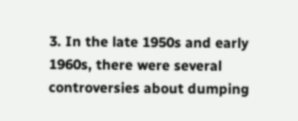3. In the late 1950s and early 1960s, there were several controversies about dumping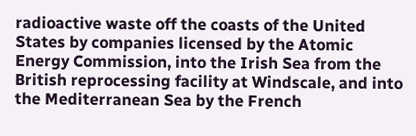radioactive waste off the coasts of the United States by companies licensed by the Atomic Energy Commission, into the Irish Sea from the British reprocessing facility at Windscale, and into the Mediterranean Sea by the French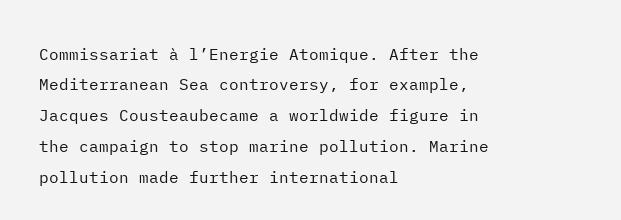Commissariat à l’Energie Atomique. After the Mediterranean Sea controversy, for example, Jacques Cousteaubecame a worldwide figure in the campaign to stop marine pollution. Marine pollution made further international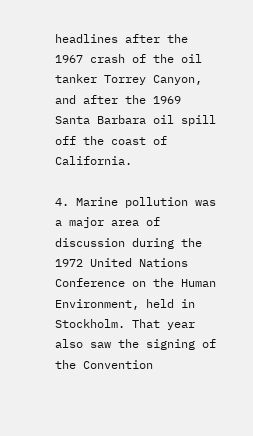headlines after the 1967 crash of the oil tanker Torrey Canyon, and after the 1969 Santa Barbara oil spill off the coast of California.

4. Marine pollution was a major area of discussion during the 1972 United Nations Conference on the Human Environment, held in Stockholm. That year also saw the signing of the Convention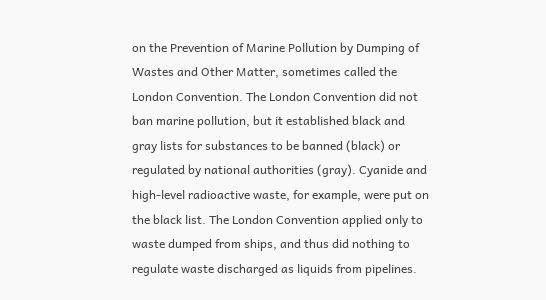on the Prevention of Marine Pollution by Dumping of Wastes and Other Matter, sometimes called the London Convention. The London Convention did not ban marine pollution, but it established black and gray lists for substances to be banned (black) or regulated by national authorities (gray). Cyanide and high-level radioactive waste, for example, were put on the black list. The London Convention applied only to waste dumped from ships, and thus did nothing to regulate waste discharged as liquids from pipelines.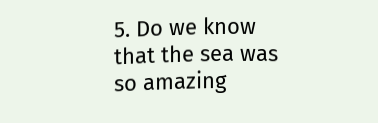5. Do we know that the sea was so amazing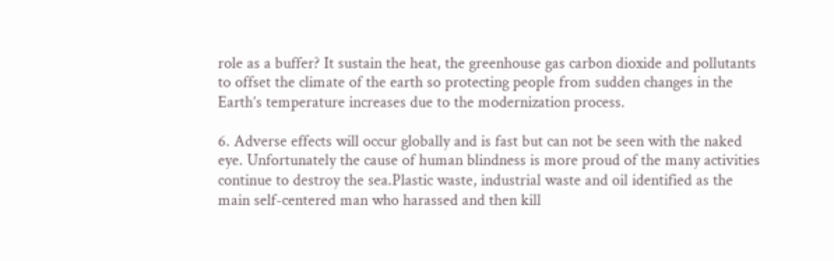role as a buffer? It sustain the heat, the greenhouse gas carbon dioxide and pollutants to offset the climate of the earth so protecting people from sudden changes in the Earth’s temperature increases due to the modernization process.

6. Adverse effects will occur globally and is fast but can not be seen with the naked eye. Unfortunately the cause of human blindness is more proud of the many activities continue to destroy the sea.Plastic waste, industrial waste and oil identified as the main self-centered man who harassed and then kill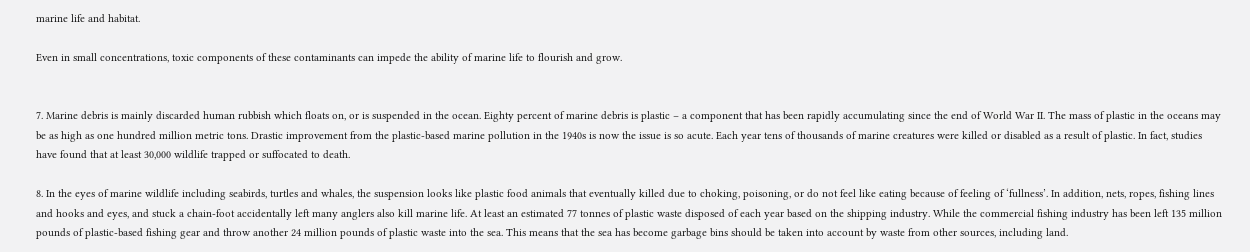marine life and habitat.

Even in small concentrations, toxic components of these contaminants can impede the ability of marine life to flourish and grow.


7. Marine debris is mainly discarded human rubbish which floats on, or is suspended in the ocean. Eighty percent of marine debris is plastic – a component that has been rapidly accumulating since the end of World War II. The mass of plastic in the oceans may be as high as one hundred million metric tons. Drastic improvement from the plastic-based marine pollution in the 1940s is now the issue is so acute. Each year tens of thousands of marine creatures were killed or disabled as a result of plastic. In fact, studies have found that at least 30,000 wildlife trapped or suffocated to death.

8. In the eyes of marine wildlife including seabirds, turtles and whales, the suspension looks like plastic food animals that eventually killed due to choking, poisoning, or do not feel like eating because of feeling of ‘fullness’. In addition, nets, ropes, fishing lines and hooks and eyes, and stuck a chain-foot accidentally left many anglers also kill marine life. At least an estimated 77 tonnes of plastic waste disposed of each year based on the shipping industry. While the commercial fishing industry has been left 135 million pounds of plastic-based fishing gear and throw another 24 million pounds of plastic waste into the sea. This means that the sea has become garbage bins should be taken into account by waste from other sources, including land.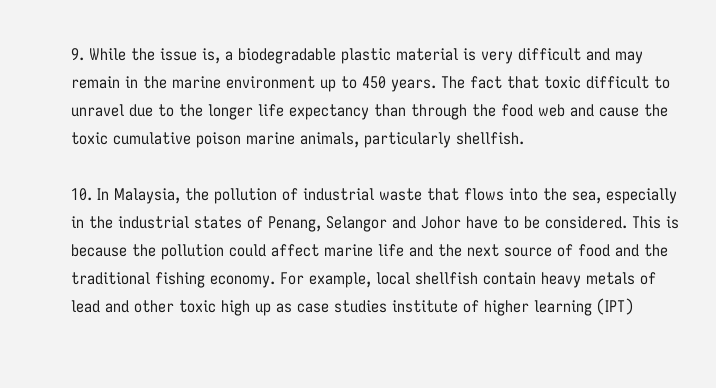9. While the issue is, a biodegradable plastic material is very difficult and may remain in the marine environment up to 450 years. The fact that toxic difficult to unravel due to the longer life expectancy than through the food web and cause the toxic cumulative poison marine animals, particularly shellfish.

10. In Malaysia, the pollution of industrial waste that flows into the sea, especially in the industrial states of Penang, Selangor and Johor have to be considered. This is because the pollution could affect marine life and the next source of food and the traditional fishing economy. For example, local shellfish contain heavy metals of lead and other toxic high up as case studies institute of higher learning (IPT)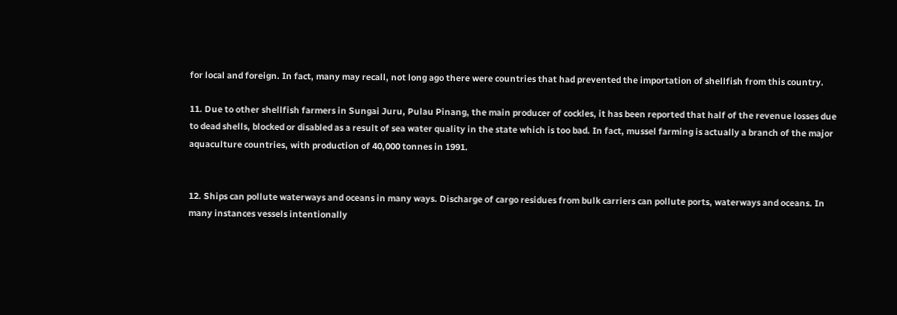for local and foreign. In fact, many may recall, not long ago there were countries that had prevented the importation of shellfish from this country.

11. Due to other shellfish farmers in Sungai Juru, Pulau Pinang, the main producer of cockles, it has been reported that half of the revenue losses due to dead shells, blocked or disabled as a result of sea water quality in the state which is too bad. In fact, mussel farming is actually a branch of the major aquaculture countries, with production of 40,000 tonnes in 1991.


12. Ships can pollute waterways and oceans in many ways. Discharge of cargo residues from bulk carriers can pollute ports, waterways and oceans. In many instances vessels intentionally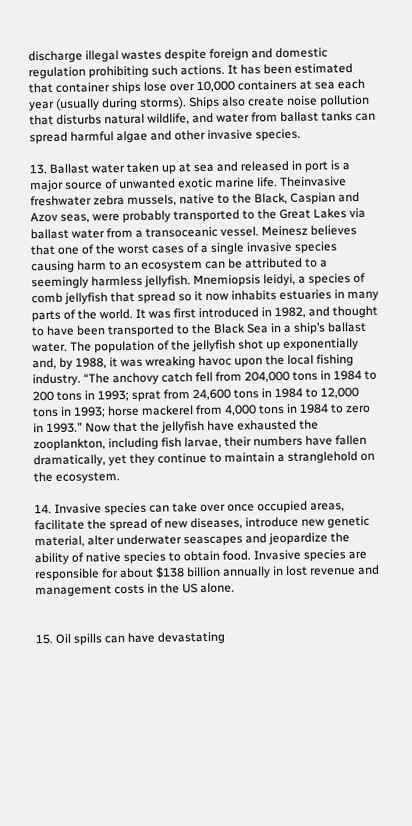discharge illegal wastes despite foreign and domestic regulation prohibiting such actions. It has been estimated that container ships lose over 10,000 containers at sea each year (usually during storms). Ships also create noise pollution that disturbs natural wildlife, and water from ballast tanks can spread harmful algae and other invasive species.

13. Ballast water taken up at sea and released in port is a major source of unwanted exotic marine life. Theinvasive freshwater zebra mussels, native to the Black, Caspian and Azov seas, were probably transported to the Great Lakes via ballast water from a transoceanic vessel. Meinesz believes that one of the worst cases of a single invasive species causing harm to an ecosystem can be attributed to a seemingly harmless jellyfish. Mnemiopsis leidyi, a species of comb jellyfish that spread so it now inhabits estuaries in many parts of the world. It was first introduced in 1982, and thought to have been transported to the Black Sea in a ship’s ballast water. The population of the jellyfish shot up exponentially and, by 1988, it was wreaking havoc upon the local fishing industry. “The anchovy catch fell from 204,000 tons in 1984 to 200 tons in 1993; sprat from 24,600 tons in 1984 to 12,000 tons in 1993; horse mackerel from 4,000 tons in 1984 to zero in 1993.” Now that the jellyfish have exhausted the zooplankton, including fish larvae, their numbers have fallen dramatically, yet they continue to maintain a stranglehold on the ecosystem.

14. Invasive species can take over once occupied areas, facilitate the spread of new diseases, introduce new genetic material, alter underwater seascapes and jeopardize the ability of native species to obtain food. Invasive species are responsible for about $138 billion annually in lost revenue and management costs in the US alone.


15. Oil spills can have devastating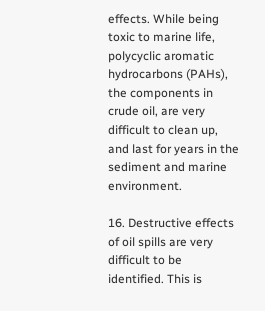effects. While being toxic to marine life, polycyclic aromatic hydrocarbons (PAHs), the components in crude oil, are very difficult to clean up, and last for years in the sediment and marine environment.

16. Destructive effects of oil spills are very difficult to be identified. This is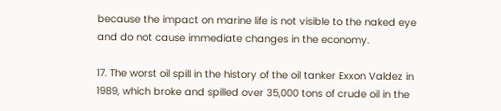because the impact on marine life is not visible to the naked eye and do not cause immediate changes in the economy.

17. The worst oil spill in the history of the oil tanker Exxon Valdez in 1989, which broke and spilled over 35,000 tons of crude oil in the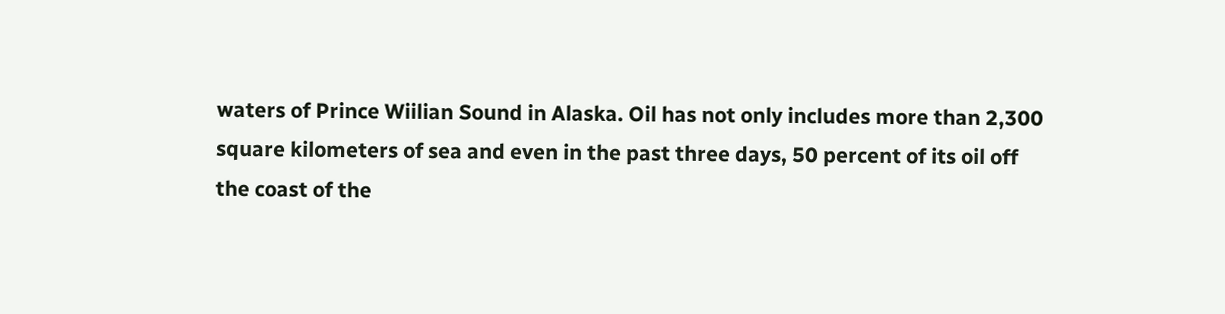waters of Prince Wiilian Sound in Alaska. Oil has not only includes more than 2,300 square kilometers of sea and even in the past three days, 50 percent of its oil off the coast of the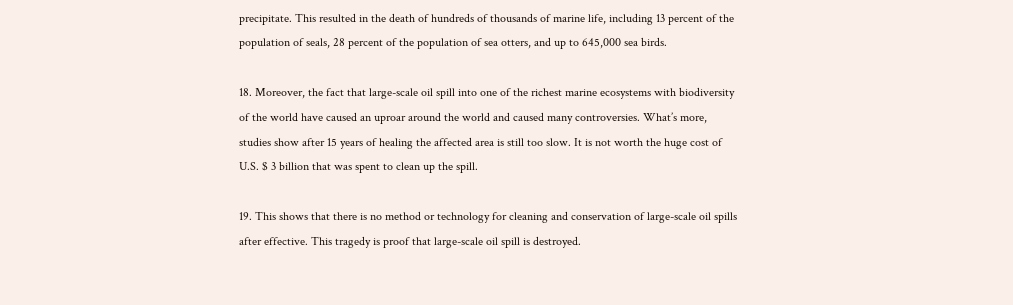precipitate. This resulted in the death of hundreds of thousands of marine life, including 13 percent of the population of seals, 28 percent of the population of sea otters, and up to 645,000 sea birds.

18. Moreover, the fact that large-scale oil spill into one of the richest marine ecosystems with biodiversity of the world have caused an uproar around the world and caused many controversies. What’s more, studies show after 15 years of healing the affected area is still too slow. It is not worth the huge cost of U.S. $ 3 billion that was spent to clean up the spill.

19. This shows that there is no method or technology for cleaning and conservation of large-scale oil spills after effective. This tragedy is proof that large-scale oil spill is destroyed.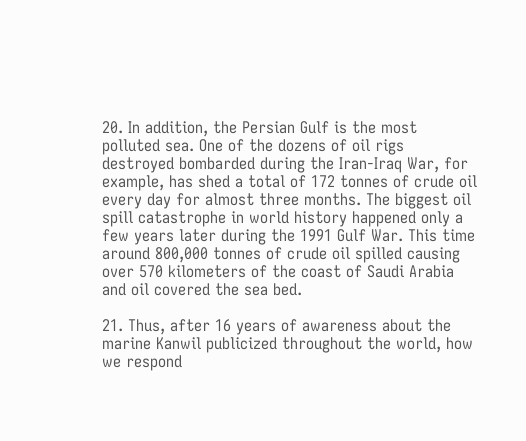20. In addition, the Persian Gulf is the most polluted sea. One of the dozens of oil rigs destroyed bombarded during the Iran-Iraq War, for example, has shed a total of 172 tonnes of crude oil every day for almost three months. The biggest oil spill catastrophe in world history happened only a few years later during the 1991 Gulf War. This time around 800,000 tonnes of crude oil spilled causing over 570 kilometers of the coast of Saudi Arabia and oil covered the sea bed.

21. Thus, after 16 years of awareness about the marine Kanwil publicized throughout the world, how we respond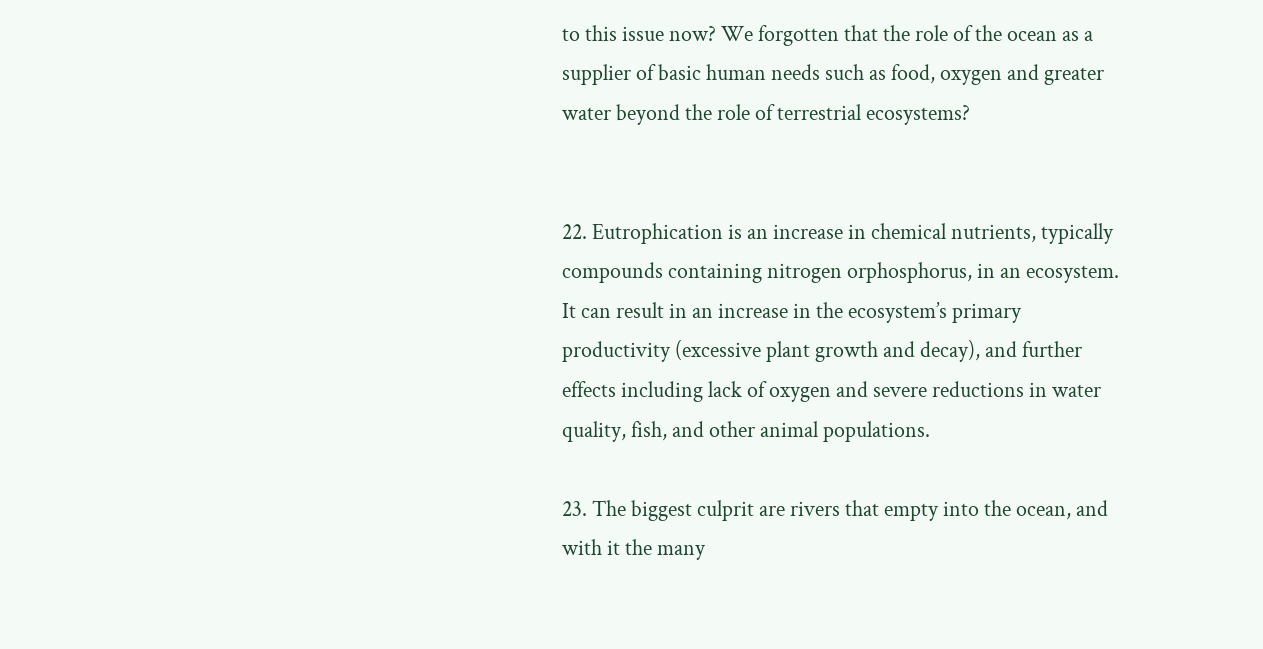to this issue now? We forgotten that the role of the ocean as a supplier of basic human needs such as food, oxygen and greater water beyond the role of terrestrial ecosystems?


22. Eutrophication is an increase in chemical nutrients, typically compounds containing nitrogen orphosphorus, in an ecosystem. It can result in an increase in the ecosystem’s primary productivity (excessive plant growth and decay), and further effects including lack of oxygen and severe reductions in water quality, fish, and other animal populations.

23. The biggest culprit are rivers that empty into the ocean, and with it the many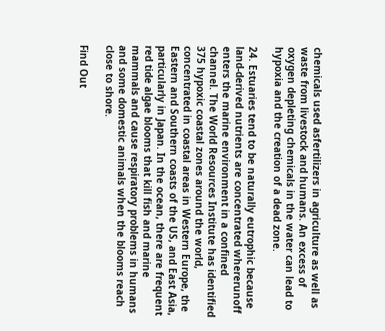chemicals used asfertilizers in agriculture as well as waste from livestock and humans. An excess of oxygen depleting chemicals in the water can lead to hypoxia and the creation of a dead zone.

24. Estuaries tend to be naturally eutrophic because land-derived nutrients are concentrated whererunoff enters the marine environment in a confined channel. The World Resources Institute has identified 375 hypoxic coastal zones around the world, concentrated in coastal areas in Western Europe, the Eastern and Southern coasts of the US, and East Asia, particularly in Japan. In the ocean, there are frequent red tide algae blooms that kill fish and marine mammals and cause respiratory problems in humans and some domestic animals when the blooms reach close to shore.

Find Out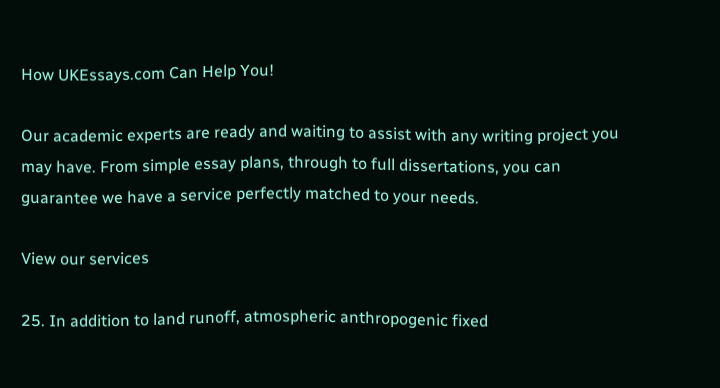How UKEssays.com Can Help You!

Our academic experts are ready and waiting to assist with any writing project you may have. From simple essay plans, through to full dissertations, you can guarantee we have a service perfectly matched to your needs.

View our services

25. In addition to land runoff, atmospheric anthropogenic fixed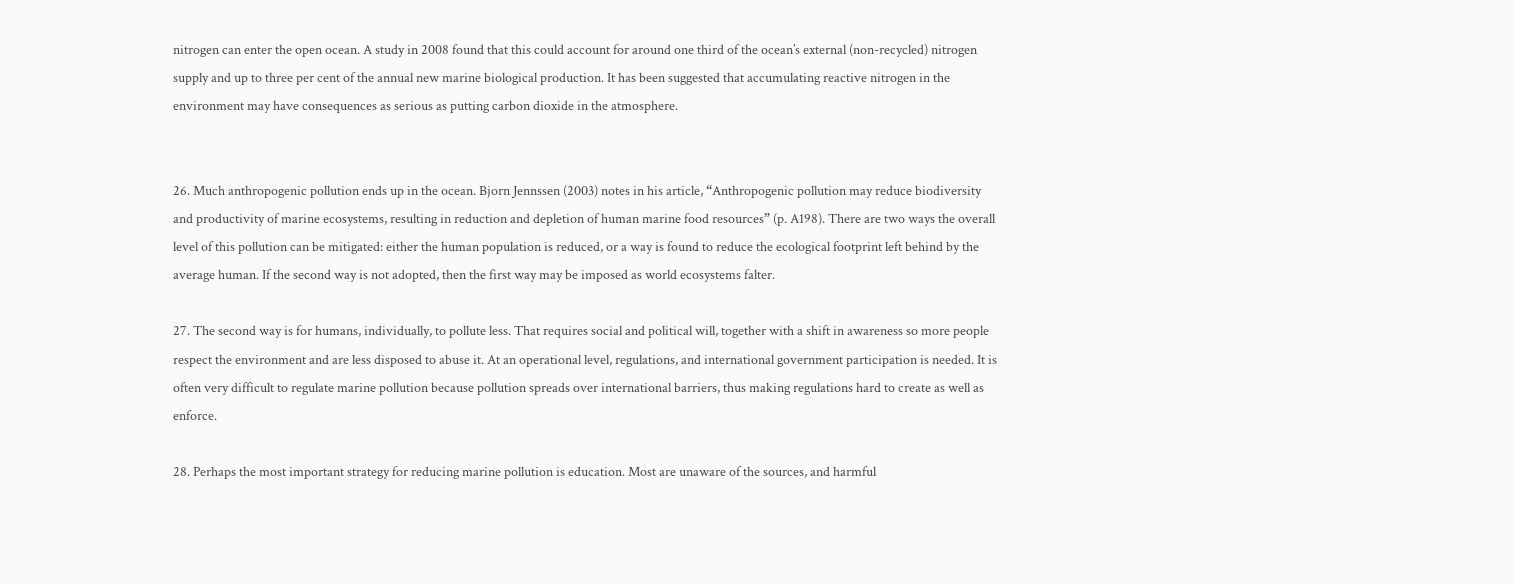nitrogen can enter the open ocean. A study in 2008 found that this could account for around one third of the ocean’s external (non-recycled) nitrogen supply and up to three per cent of the annual new marine biological production. It has been suggested that accumulating reactive nitrogen in the environment may have consequences as serious as putting carbon dioxide in the atmosphere.


26. Much anthropogenic pollution ends up in the ocean. Bjorn Jennssen (2003) notes in his article, “Anthropogenic pollution may reduce biodiversity and productivity of marine ecosystems, resulting in reduction and depletion of human marine food resources” (p. A198). There are two ways the overall level of this pollution can be mitigated: either the human population is reduced, or a way is found to reduce the ecological footprint left behind by the average human. If the second way is not adopted, then the first way may be imposed as world ecosystems falter.

27. The second way is for humans, individually, to pollute less. That requires social and political will, together with a shift in awareness so more people respect the environment and are less disposed to abuse it. At an operational level, regulations, and international government participation is needed. It is often very difficult to regulate marine pollution because pollution spreads over international barriers, thus making regulations hard to create as well as enforce.

28. Perhaps the most important strategy for reducing marine pollution is education. Most are unaware of the sources, and harmful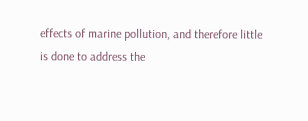effects of marine pollution, and therefore little is done to address the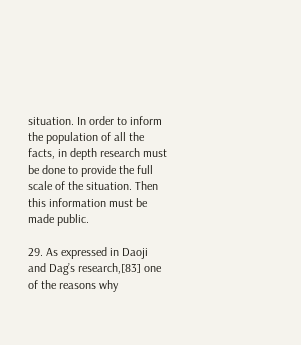situation. In order to inform the population of all the facts, in depth research must be done to provide the full scale of the situation. Then this information must be made public.

29. As expressed in Daoji and Dag’s research,[83] one of the reasons why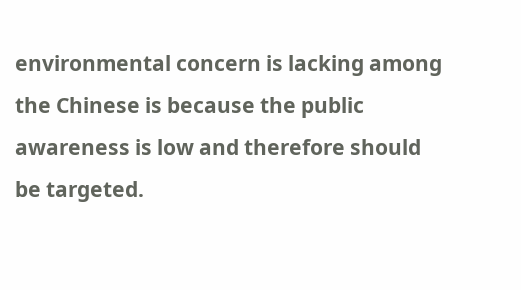environmental concern is lacking among the Chinese is because the public awareness is low and therefore should be targeted.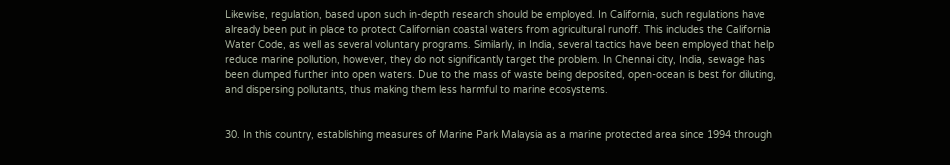Likewise, regulation, based upon such in-depth research should be employed. In California, such regulations have already been put in place to protect Californian coastal waters from agricultural runoff. This includes the California Water Code, as well as several voluntary programs. Similarly, in India, several tactics have been employed that help reduce marine pollution, however, they do not significantly target the problem. In Chennai city, India, sewage has been dumped further into open waters. Due to the mass of waste being deposited, open-ocean is best for diluting, and dispersing pollutants, thus making them less harmful to marine ecosystems.


30. In this country, establishing measures of Marine Park Malaysia as a marine protected area since 1994 through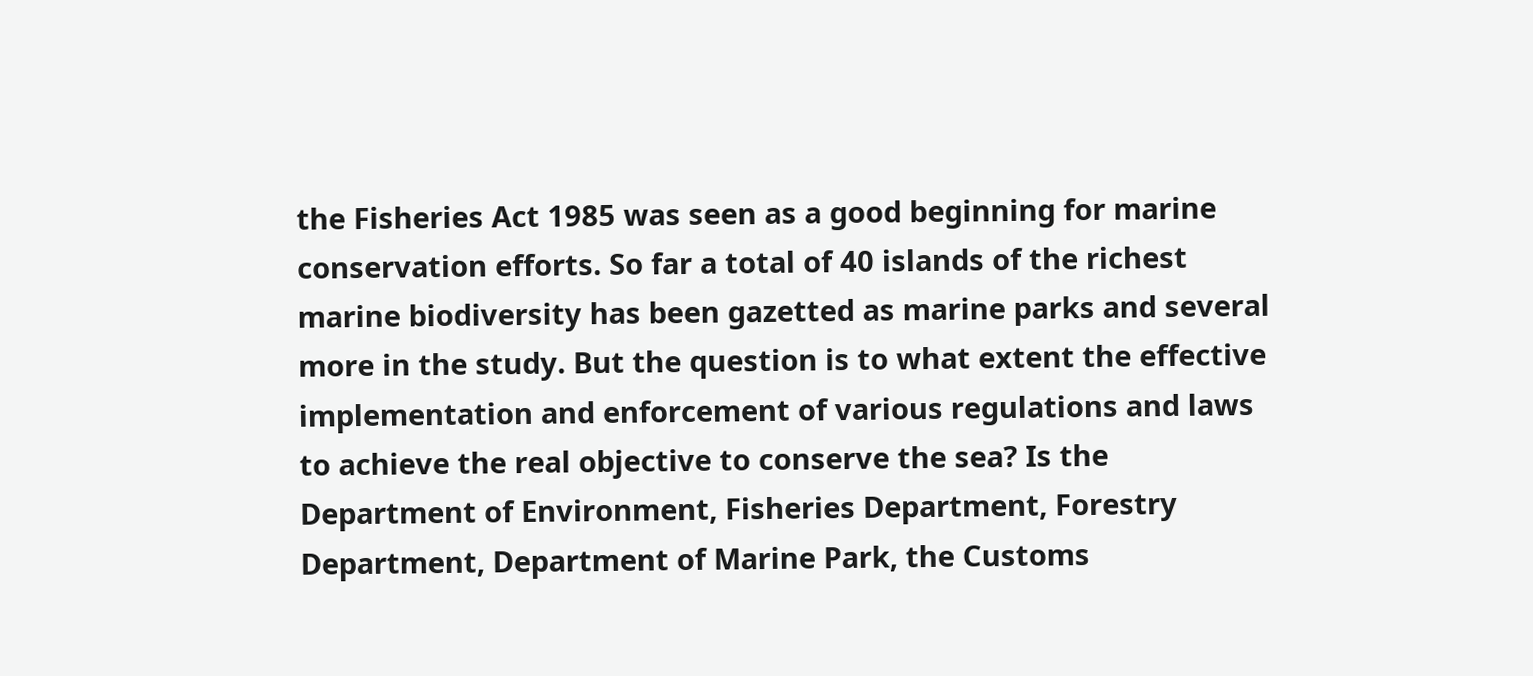the Fisheries Act 1985 was seen as a good beginning for marine conservation efforts. So far a total of 40 islands of the richest marine biodiversity has been gazetted as marine parks and several more in the study. But the question is to what extent the effective implementation and enforcement of various regulations and laws to achieve the real objective to conserve the sea? Is the Department of Environment, Fisheries Department, Forestry Department, Department of Marine Park, the Customs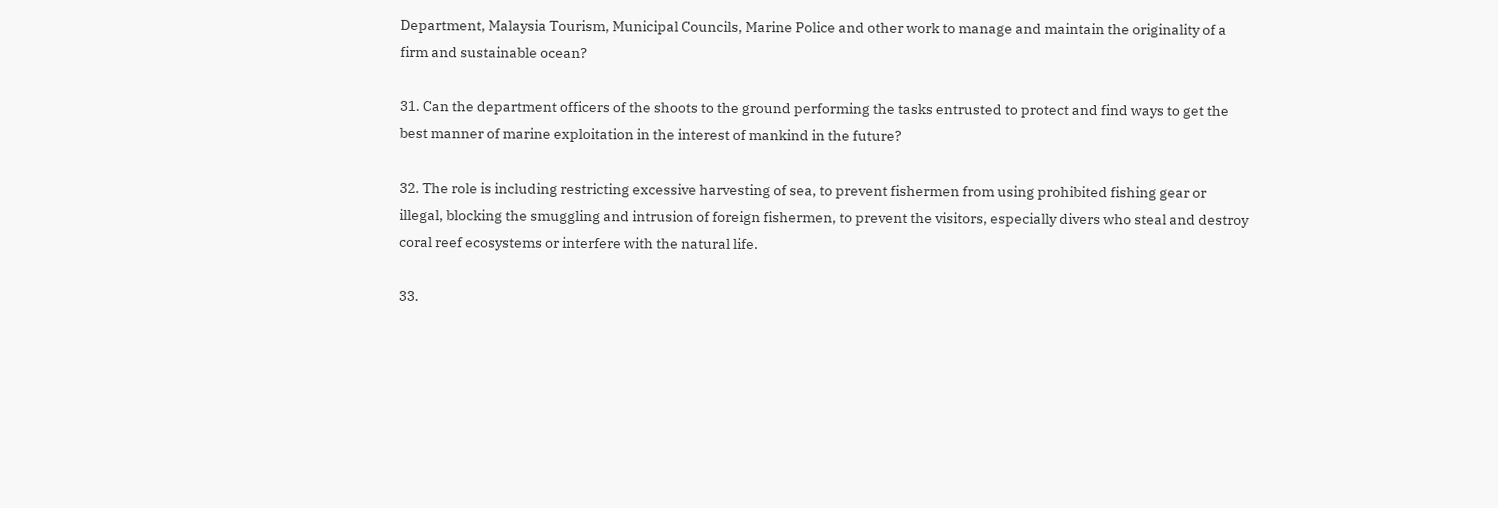Department, Malaysia Tourism, Municipal Councils, Marine Police and other work to manage and maintain the originality of a firm and sustainable ocean?

31. Can the department officers of the shoots to the ground performing the tasks entrusted to protect and find ways to get the best manner of marine exploitation in the interest of mankind in the future?

32. The role is including restricting excessive harvesting of sea, to prevent fishermen from using prohibited fishing gear or illegal, blocking the smuggling and intrusion of foreign fishermen, to prevent the visitors, especially divers who steal and destroy coral reef ecosystems or interfere with the natural life.

33.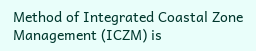Method of Integrated Coastal Zone Management (ICZM) is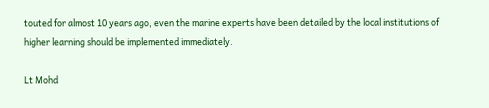touted for almost 10 years ago, even the marine experts have been detailed by the local institutions of higher learning should be implemented immediately.

Lt Mohd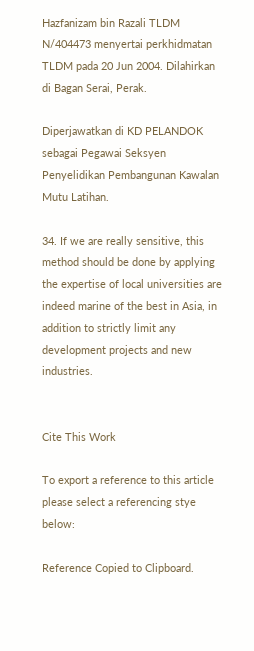Hazfanizam bin Razali TLDM N/404473 menyertai perkhidmatan TLDM pada 20 Jun 2004. Dilahirkan di Bagan Serai, Perak.

Diperjawatkan di KD PELANDOK sebagai Pegawai Seksyen Penyelidikan Pembangunan Kawalan Mutu Latihan.

34. If we are really sensitive, this method should be done by applying the expertise of local universities are indeed marine of the best in Asia, in addition to strictly limit any development projects and new industries.


Cite This Work

To export a reference to this article please select a referencing stye below:

Reference Copied to Clipboard.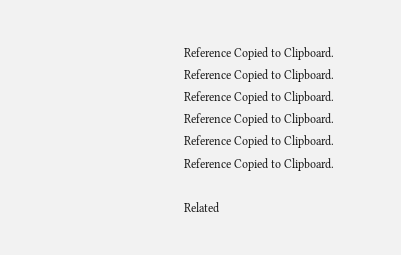Reference Copied to Clipboard.
Reference Copied to Clipboard.
Reference Copied to Clipboard.
Reference Copied to Clipboard.
Reference Copied to Clipboard.
Reference Copied to Clipboard.

Related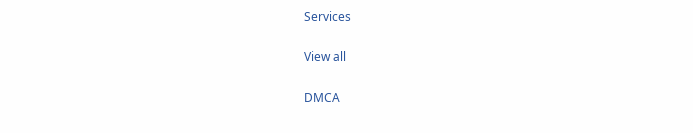Services

View all

DMCA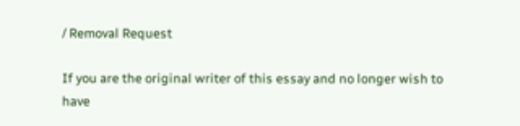/ Removal Request

If you are the original writer of this essay and no longer wish to have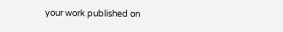your work published on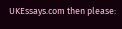UKEssays.com then please: